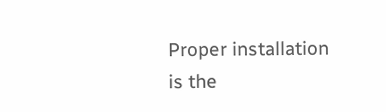Proper installation is the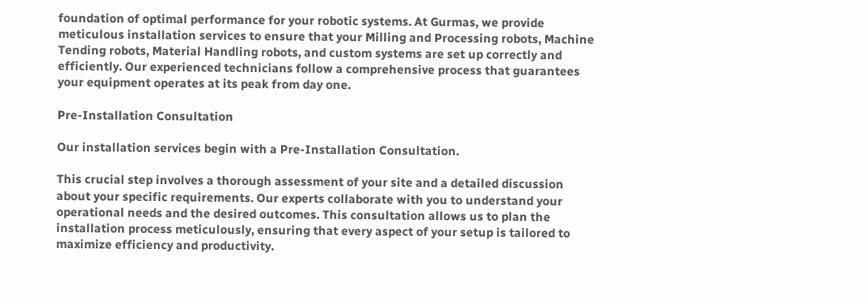foundation of optimal performance for your robotic systems. At Gurmas, we provide meticulous installation services to ensure that your Milling and Processing robots, Machine Tending robots, Material Handling robots, and custom systems are set up correctly and efficiently. Our experienced technicians follow a comprehensive process that guarantees your equipment operates at its peak from day one.

Pre-Installation Consultation

Our installation services begin with a Pre-Installation Consultation.

This crucial step involves a thorough assessment of your site and a detailed discussion about your specific requirements. Our experts collaborate with you to understand your operational needs and the desired outcomes. This consultation allows us to plan the installation process meticulously, ensuring that every aspect of your setup is tailored to maximize efficiency and productivity.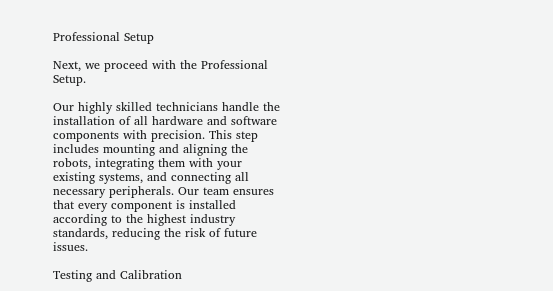Professional Setup

Next, we proceed with the Professional Setup.

Our highly skilled technicians handle the installation of all hardware and software components with precision. This step includes mounting and aligning the robots, integrating them with your existing systems, and connecting all necessary peripherals. Our team ensures that every component is installed according to the highest industry standards, reducing the risk of future issues.

Testing and Calibration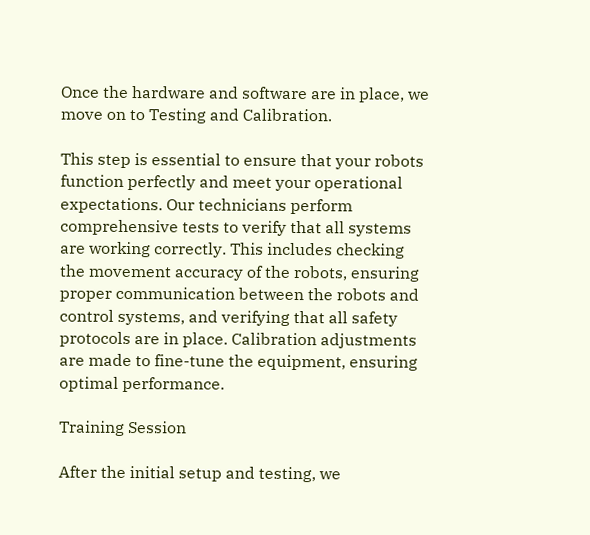Once the hardware and software are in place, we move on to Testing and Calibration.

This step is essential to ensure that your robots function perfectly and meet your operational expectations. Our technicians perform comprehensive tests to verify that all systems are working correctly. This includes checking the movement accuracy of the robots, ensuring proper communication between the robots and control systems, and verifying that all safety protocols are in place. Calibration adjustments are made to fine-tune the equipment, ensuring optimal performance.

Training Session

After the initial setup and testing, we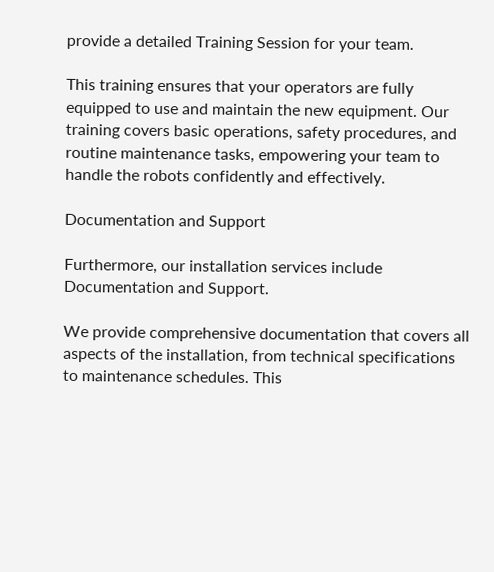provide a detailed Training Session for your team.

This training ensures that your operators are fully equipped to use and maintain the new equipment. Our training covers basic operations, safety procedures, and routine maintenance tasks, empowering your team to handle the robots confidently and effectively.

Documentation and Support

Furthermore, our installation services include Documentation and Support.

We provide comprehensive documentation that covers all aspects of the installation, from technical specifications to maintenance schedules. This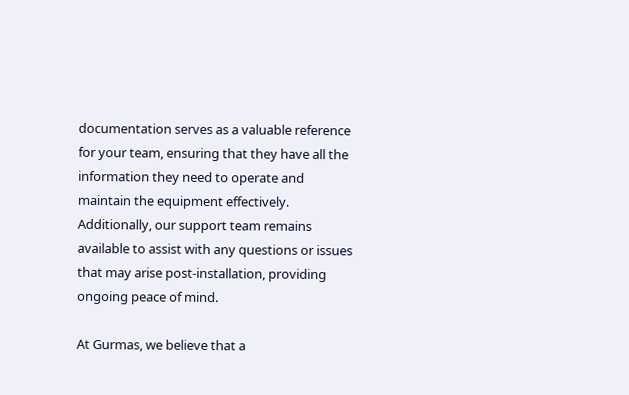documentation serves as a valuable reference for your team, ensuring that they have all the information they need to operate and maintain the equipment effectively. Additionally, our support team remains available to assist with any questions or issues that may arise post-installation, providing ongoing peace of mind.

At Gurmas, we believe that a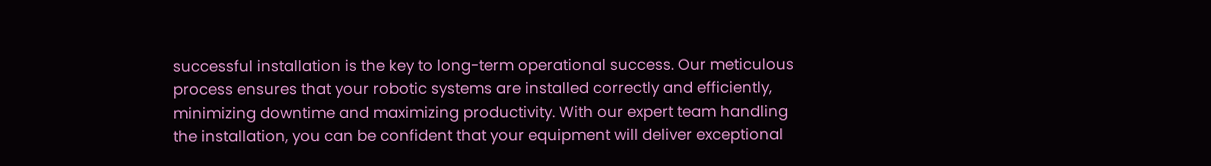successful installation is the key to long-term operational success. Our meticulous process ensures that your robotic systems are installed correctly and efficiently, minimizing downtime and maximizing productivity. With our expert team handling the installation, you can be confident that your equipment will deliver exceptional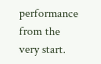performance from the very start.